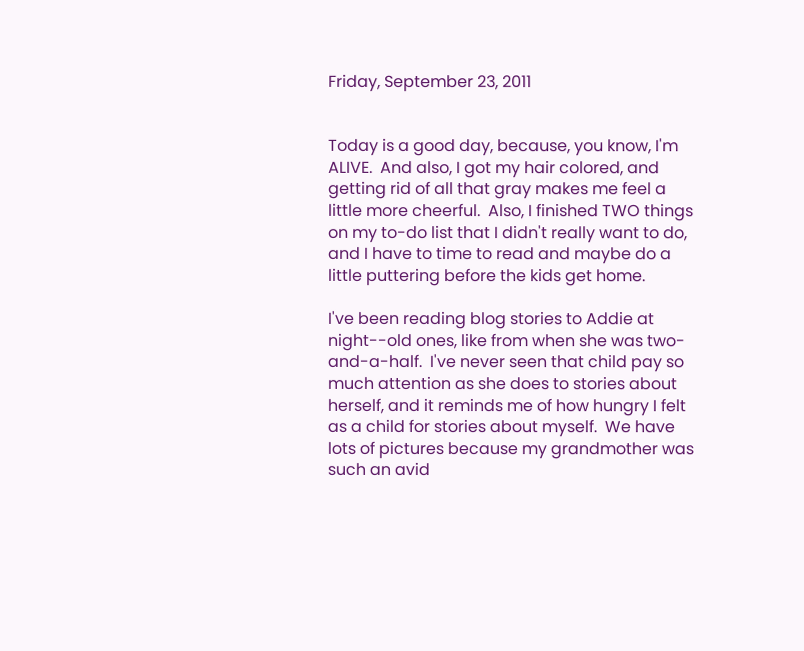Friday, September 23, 2011


Today is a good day, because, you know, I'm ALIVE.  And also, I got my hair colored, and getting rid of all that gray makes me feel a little more cheerful.  Also, I finished TWO things on my to-do list that I didn't really want to do, and I have to time to read and maybe do a little puttering before the kids get home.

I've been reading blog stories to Addie at night--old ones, like from when she was two-and-a-half.  I've never seen that child pay so much attention as she does to stories about herself, and it reminds me of how hungry I felt as a child for stories about myself.  We have lots of pictures because my grandmother was such an avid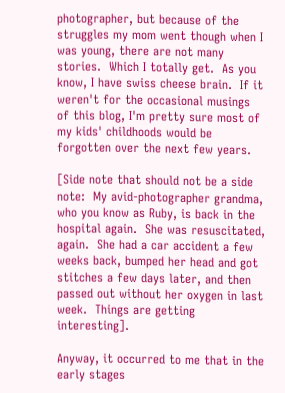photographer, but because of the struggles my mom went though when I was young, there are not many stories.  Which I totally get.  As you know, I have swiss cheese brain.  If it weren't for the occasional musings of this blog, I'm pretty sure most of my kids' childhoods would be forgotten over the next few years.

[Side note that should not be a side note:  My avid-photographer grandma, who you know as Ruby, is back in the hospital again.  She was resuscitated, again.  She had a car accident a few weeks back, bumped her head and got stitches a few days later, and then passed out without her oxygen in last week.  Things are getting interesting].

Anyway, it occurred to me that in the early stages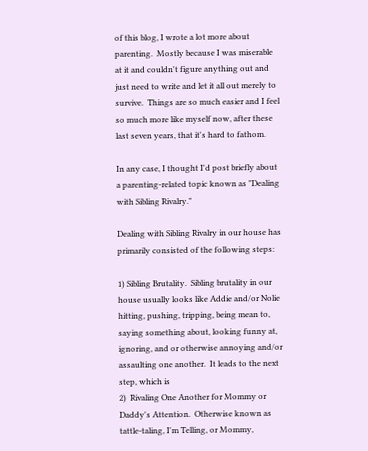of this blog, I wrote a lot more about parenting.  Mostly because I was miserable at it and couldn't figure anything out and just need to write and let it all out merely to survive.  Things are so much easier and I feel so much more like myself now, after these last seven years, that it's hard to fathom.

In any case, I thought I'd post briefly about a parenting-related topic known as "Dealing with Sibling Rivalry."

Dealing with Sibling Rivalry in our house has primarily consisted of the following steps:

1) Sibling Brutality.  Sibling brutality in our house usually looks like Addie and/or Nolie hitting, pushing, tripping, being mean to, saying something about, looking funny at, ignoring, and or otherwise annoying and/or assaulting one another.  It leads to the next step, which is
2)  Rivaling One Another for Mommy or Daddy's Attention.  Otherwise known as tattle-taling, I'm Telling, or Mommy,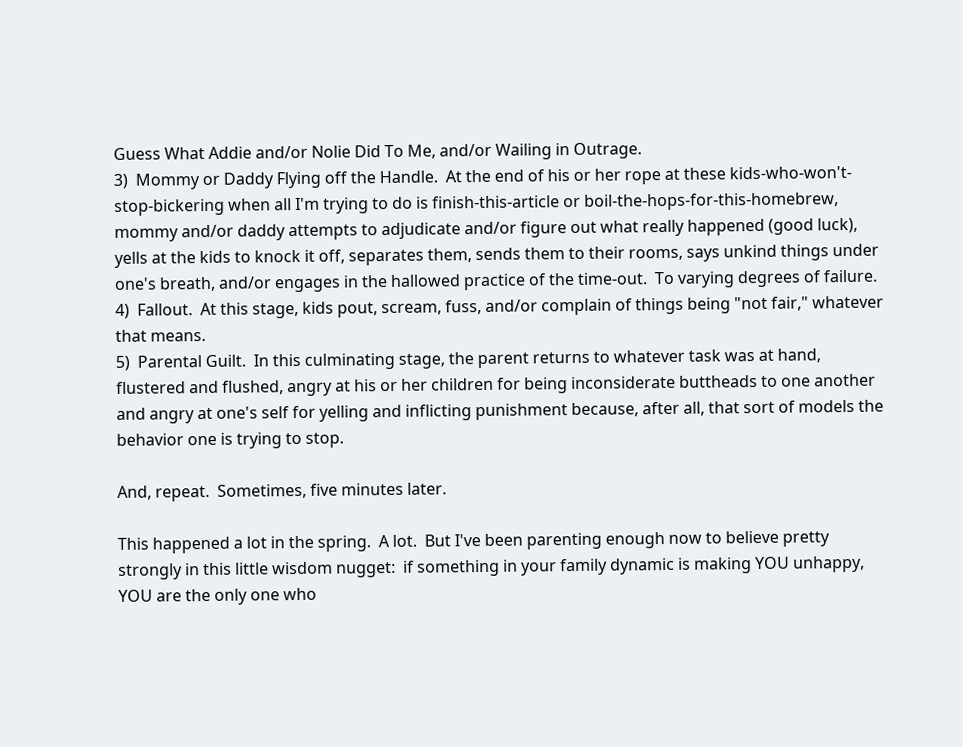Guess What Addie and/or Nolie Did To Me, and/or Wailing in Outrage.
3)  Mommy or Daddy Flying off the Handle.  At the end of his or her rope at these kids-who-won't-stop-bickering when all I'm trying to do is finish-this-article or boil-the-hops-for-this-homebrew, mommy and/or daddy attempts to adjudicate and/or figure out what really happened (good luck), yells at the kids to knock it off, separates them, sends them to their rooms, says unkind things under one's breath, and/or engages in the hallowed practice of the time-out.  To varying degrees of failure.
4)  Fallout.  At this stage, kids pout, scream, fuss, and/or complain of things being "not fair," whatever that means.
5)  Parental Guilt.  In this culminating stage, the parent returns to whatever task was at hand, flustered and flushed, angry at his or her children for being inconsiderate buttheads to one another and angry at one's self for yelling and inflicting punishment because, after all, that sort of models the behavior one is trying to stop.

And, repeat.  Sometimes, five minutes later.

This happened a lot in the spring.  A lot.  But I've been parenting enough now to believe pretty strongly in this little wisdom nugget:  if something in your family dynamic is making YOU unhappy, YOU are the only one who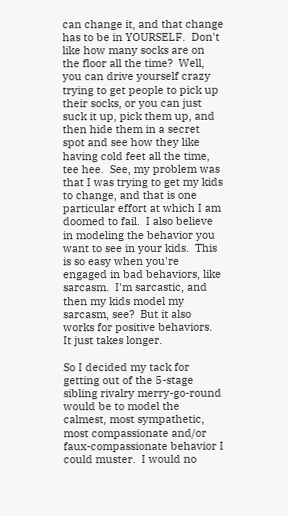can change it, and that change has to be in YOURSELF.  Don't like how many socks are on the floor all the time?  Well, you can drive yourself crazy trying to get people to pick up their socks, or you can just suck it up, pick them up, and then hide them in a secret spot and see how they like having cold feet all the time, tee hee.  See, my problem was that I was trying to get my kids to change, and that is one particular effort at which I am doomed to fail.  I also believe in modeling the behavior you want to see in your kids.  This is so easy when you're engaged in bad behaviors, like sarcasm.  I'm sarcastic, and then my kids model my sarcasm, see?  But it also works for positive behaviors.  It just takes longer.

So I decided my tack for getting out of the 5-stage sibling rivalry merry-go-round would be to model the calmest, most sympathetic, most compassionate and/or faux-compassionate behavior I could muster.  I would no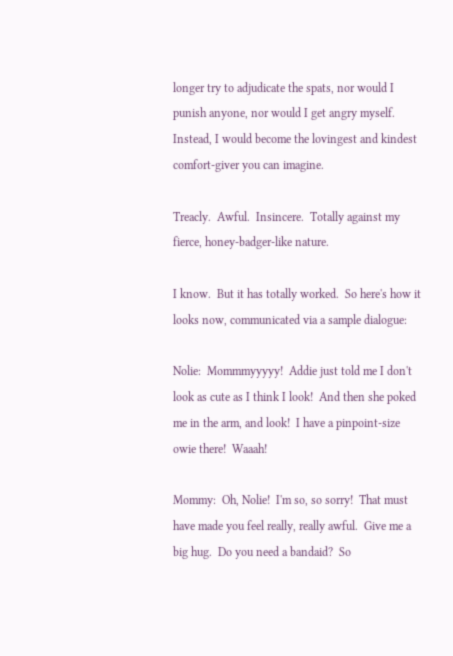longer try to adjudicate the spats, nor would I punish anyone, nor would I get angry myself.  Instead, I would become the lovingest and kindest comfort-giver you can imagine.

Treacly.  Awful.  Insincere.  Totally against my fierce, honey-badger-like nature.

I know.  But it has totally worked.  So here's how it looks now, communicated via a sample dialogue:

Nolie:  Mommmyyyyy!  Addie just told me I don't look as cute as I think I look!  And then she poked me in the arm, and look!  I have a pinpoint-size owie there!  Waaah!

Mommy:  Oh, Nolie!  I'm so, so sorry!  That must have made you feel really, really awful.  Give me a big hug.  Do you need a bandaid?  So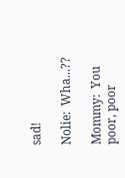sad!

Nolie:  Wha...??

Mommy:  You poor, poor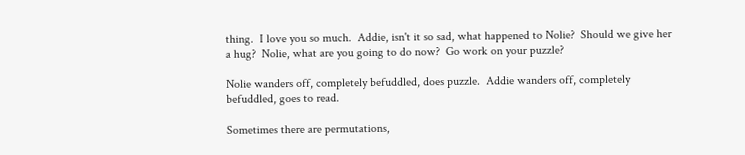thing.  I love you so much.  Addie, isn't it so sad, what happened to Nolie?  Should we give her a hug?  Nolie, what are you going to do now?  Go work on your puzzle?

Nolie wanders off, completely befuddled, does puzzle.  Addie wanders off, completely befuddled, goes to read.

Sometimes there are permutations,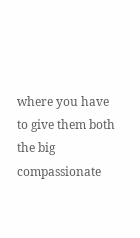where you have to give them both the big compassionate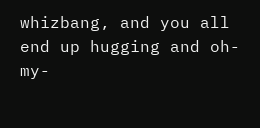whizbang, and you all end up hugging and oh-my-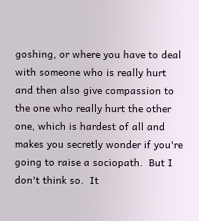goshing, or where you have to deal with someone who is really hurt and then also give compassion to the one who really hurt the other one, which is hardest of all and makes you secretly wonder if you're going to raise a sociopath.  But I don't think so.  It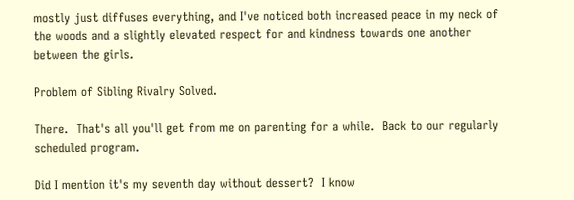mostly just diffuses everything, and I've noticed both increased peace in my neck of the woods and a slightly elevated respect for and kindness towards one another between the girls.

Problem of Sibling Rivalry Solved.

There.  That's all you'll get from me on parenting for a while.  Back to our regularly scheduled program.

Did I mention it's my seventh day without dessert?  I know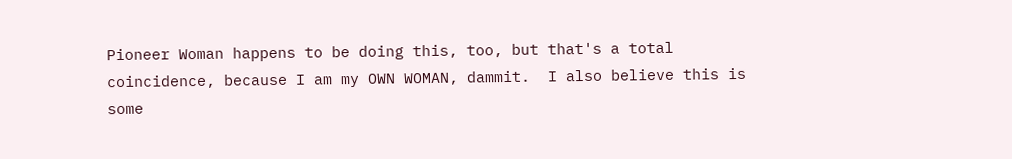Pioneer Woman happens to be doing this, too, but that's a total coincidence, because I am my OWN WOMAN, dammit.  I also believe this is some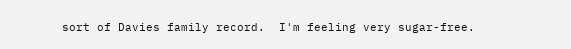sort of Davies family record.  I'm feeling very sugar-free.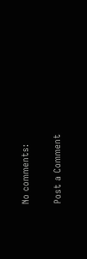No comments:

Post a Comment